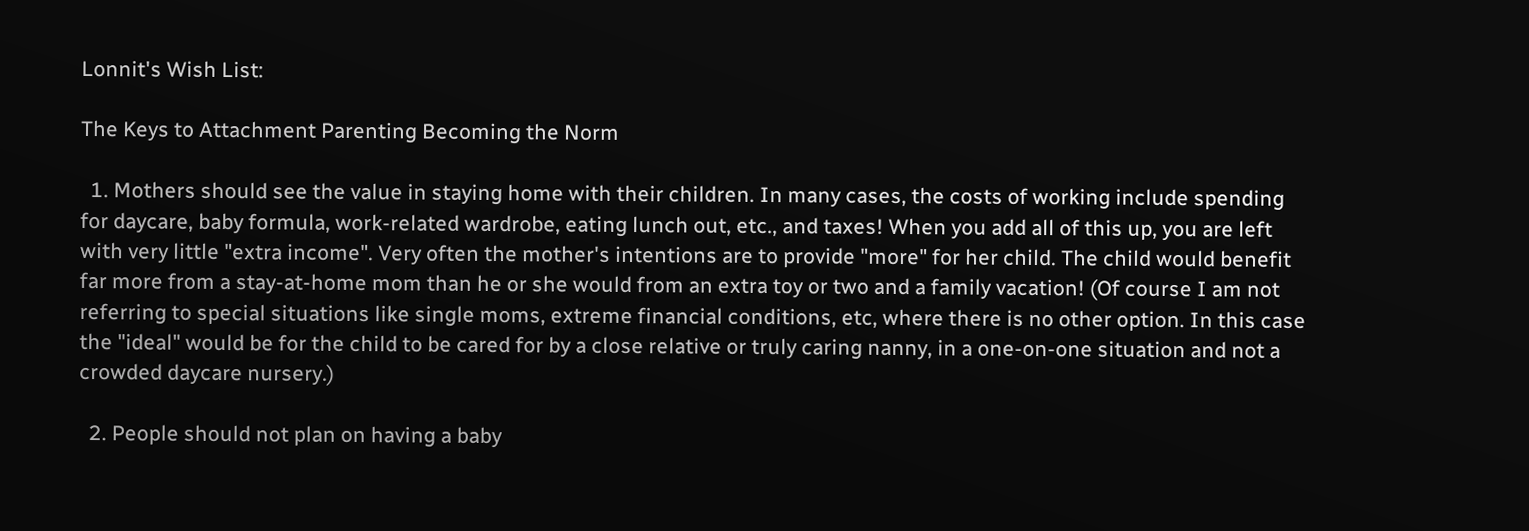Lonnit's Wish List:

The Keys to Attachment Parenting Becoming the Norm

  1. Mothers should see the value in staying home with their children. In many cases, the costs of working include spending for daycare, baby formula, work-related wardrobe, eating lunch out, etc., and taxes! When you add all of this up, you are left with very little "extra income". Very often the mother's intentions are to provide "more" for her child. The child would benefit far more from a stay-at-home mom than he or she would from an extra toy or two and a family vacation! (Of course I am not referring to special situations like single moms, extreme financial conditions, etc, where there is no other option. In this case the "ideal" would be for the child to be cared for by a close relative or truly caring nanny, in a one-on-one situation and not a crowded daycare nursery.)

  2. People should not plan on having a baby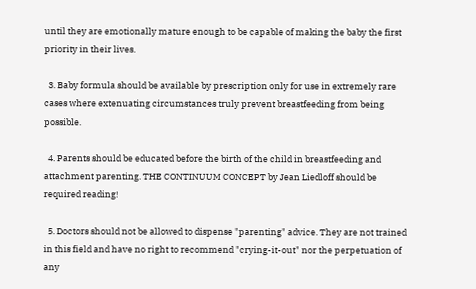until they are emotionally mature enough to be capable of making the baby the first priority in their lives.

  3. Baby formula should be available by prescription only for use in extremely rare cases where extenuating circumstances truly prevent breastfeeding from being possible.

  4. Parents should be educated before the birth of the child in breastfeeding and attachment parenting. THE CONTINUUM CONCEPT by Jean Liedloff should be required reading!

  5. Doctors should not be allowed to dispense "parenting" advice. They are not trained in this field and have no right to recommend "crying-it-out" nor the perpetuation of any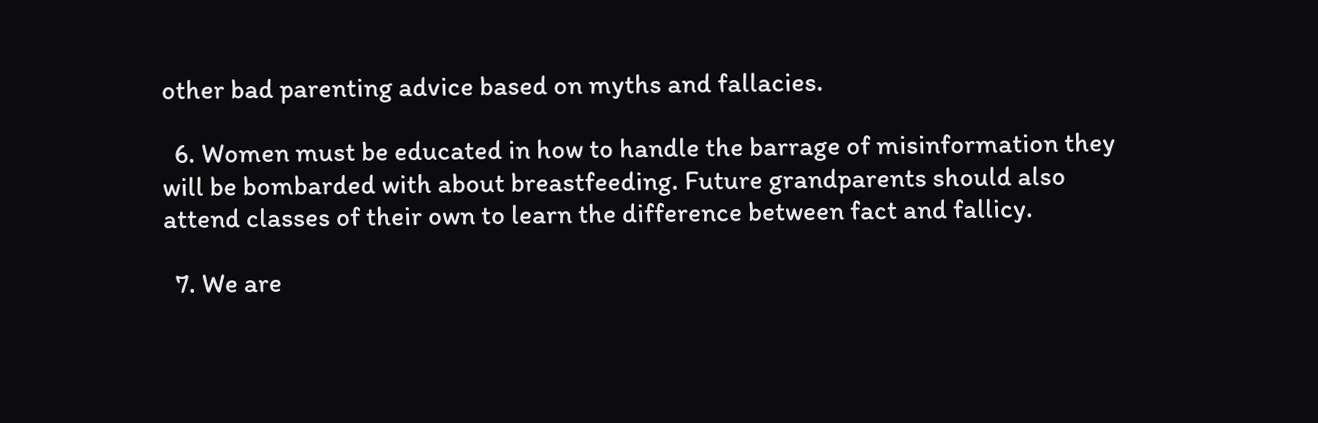other bad parenting advice based on myths and fallacies.

  6. Women must be educated in how to handle the barrage of misinformation they will be bombarded with about breastfeeding. Future grandparents should also attend classes of their own to learn the difference between fact and fallicy.

  7. We are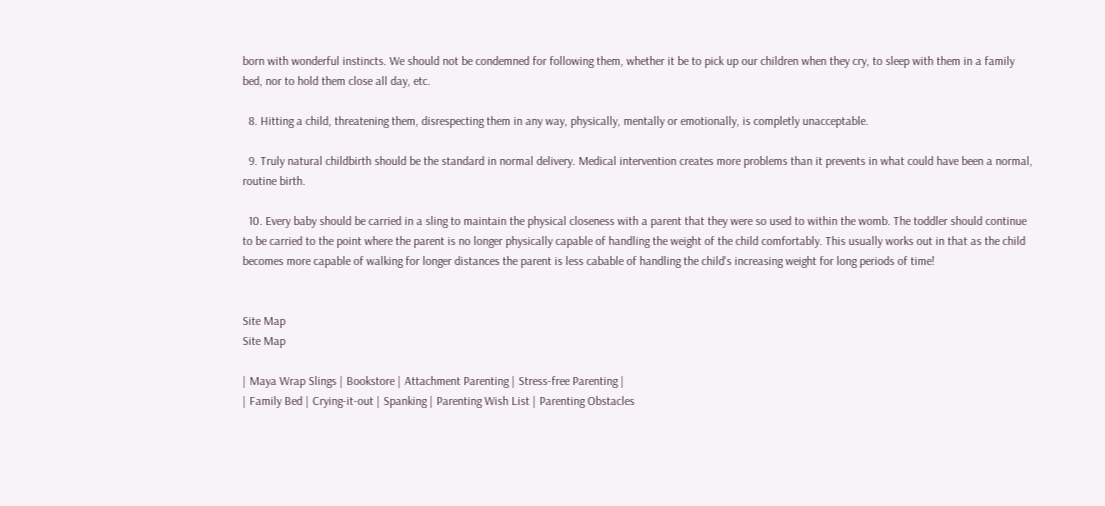born with wonderful instincts. We should not be condemned for following them, whether it be to pick up our children when they cry, to sleep with them in a family bed, nor to hold them close all day, etc.

  8. Hitting a child, threatening them, disrespecting them in any way, physically, mentally or emotionally, is completly unacceptable.

  9. Truly natural childbirth should be the standard in normal delivery. Medical intervention creates more problems than it prevents in what could have been a normal, routine birth.

  10. Every baby should be carried in a sling to maintain the physical closeness with a parent that they were so used to within the womb. The toddler should continue to be carried to the point where the parent is no longer physically capable of handling the weight of the child comfortably. This usually works out in that as the child becomes more capable of walking for longer distances the parent is less cabable of handling the child's increasing weight for long periods of time!


Site Map
Site Map

| Maya Wrap Slings | Bookstore | Attachment Parenting | Stress-free Parenting |
| Family Bed | Crying-it-out | Spanking | Parenting Wish List | Parenting Obstacles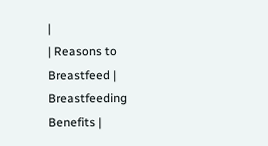|
| Reasons to Breastfeed | Breastfeeding Benefits |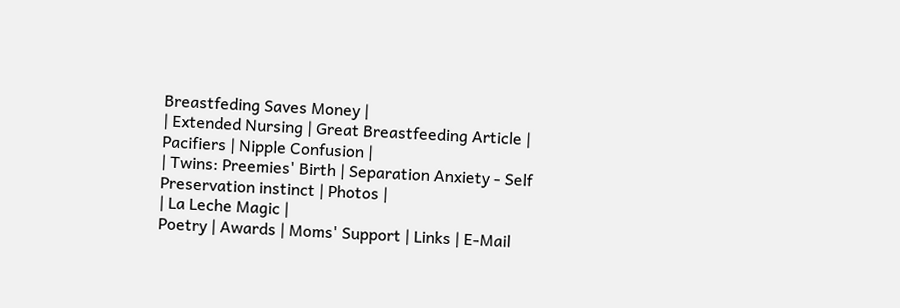Breastfeding Saves Money |
| Extended Nursing | Great Breastfeeding Article | Pacifiers | Nipple Confusion |
| Twins: Preemies' Birth | Separation Anxiety - Self Preservation instinct | Photos |
| La Leche Magic |
Poetry | Awards | Moms' Support | Links | E-Mail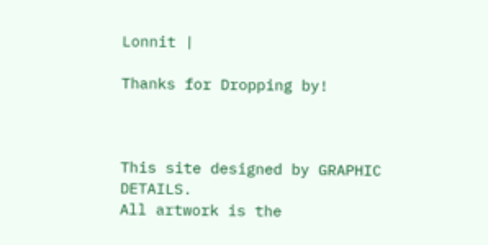Lonnit |

Thanks for Dropping by!



This site designed by GRAPHIC DETAILS.
All artwork is the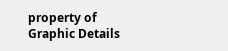property of Graphic Details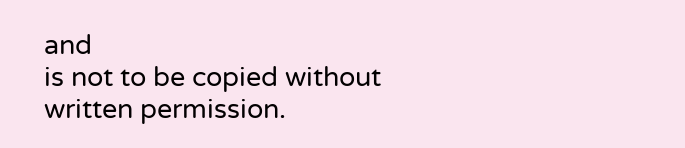and
is not to be copied without written permission.